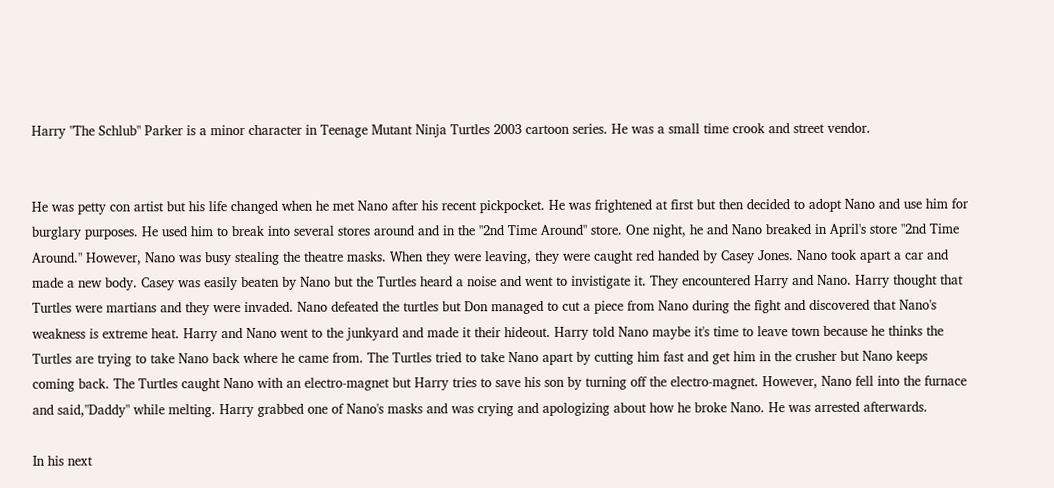Harry "The Schlub" Parker is a minor character in Teenage Mutant Ninja Turtles 2003 cartoon series. He was a small time crook and street vendor.


He was petty con artist but his life changed when he met Nano after his recent pickpocket. He was frightened at first but then decided to adopt Nano and use him for burglary purposes. He used him to break into several stores around and in the "2nd Time Around" store. One night, he and Nano breaked in April's store "2nd Time Around." However, Nano was busy stealing the theatre masks. When they were leaving, they were caught red handed by Casey Jones. Nano took apart a car and made a new body. Casey was easily beaten by Nano but the Turtles heard a noise and went to invistigate it. They encountered Harry and Nano. Harry thought that Turtles were martians and they were invaded. Nano defeated the turtles but Don managed to cut a piece from Nano during the fight and discovered that Nano's weakness is extreme heat. Harry and Nano went to the junkyard and made it their hideout. Harry told Nano maybe it's time to leave town because he thinks the Turtles are trying to take Nano back where he came from. The Turtles tried to take Nano apart by cutting him fast and get him in the crusher but Nano keeps coming back. The Turtles caught Nano with an electro-magnet but Harry tries to save his son by turning off the electro-magnet. However, Nano fell into the furnace and said,"Daddy" while melting. Harry grabbed one of Nano's masks and was crying and apologizing about how he broke Nano. He was arrested afterwards.

In his next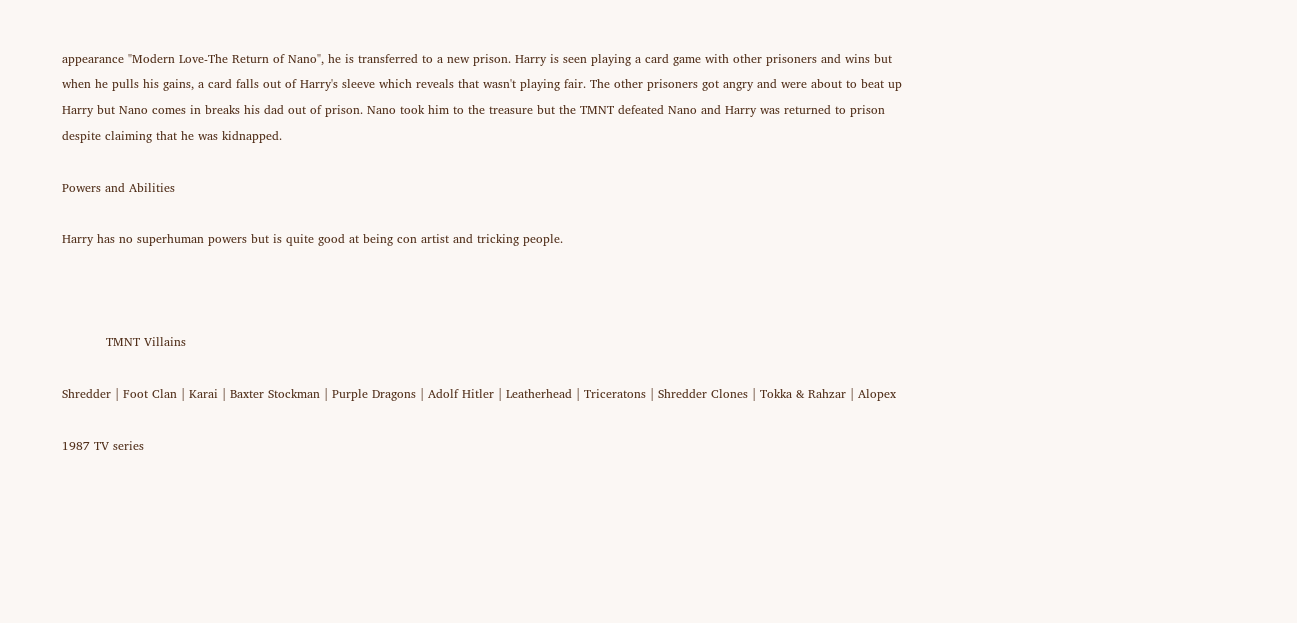appearance "Modern Love-The Return of Nano", he is transferred to a new prison. Harry is seen playing a card game with other prisoners and wins but when he pulls his gains, a card falls out of Harry's sleeve which reveals that wasn't playing fair. The other prisoners got angry and were about to beat up Harry but Nano comes in breaks his dad out of prison. Nano took him to the treasure but the TMNT defeated Nano and Harry was returned to prison despite claiming that he was kidnapped.

Powers and Abilities

Harry has no superhuman powers but is quite good at being con artist and tricking people.



           TMNT Villains

Shredder | Foot Clan | Karai | Baxter Stockman | Purple Dragons | Adolf Hitler | Leatherhead | Triceratons | Shredder Clones | Tokka & Rahzar | Alopex

1987 TV series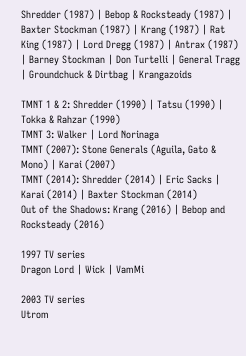Shredder (1987) | Bebop & Rocksteady (1987) | Baxter Stockman (1987) | Krang (1987) | Rat King (1987) | Lord Dregg (1987) | Antrax (1987) | Barney Stockman | Don Turtelli | General Tragg | Groundchuck & Dirtbag | Krangazoids

TMNT 1 & 2: Shredder (1990) | Tatsu (1990) | Tokka & Rahzar (1990)
TMNT 3: Walker | Lord Norinaga
TMNT (2007): Stone Generals (Aguila, Gato & Mono) | Karai (2007)
TMNT (2014): Shredder (2014) | Eric Sacks | Karai (2014) | Baxter Stockman (2014)
Out of the Shadows: Krang (2016) | Bebop and Rocksteady (2016)

1997 TV series
Dragon Lord | Wick | VamMi

2003 TV series
Utrom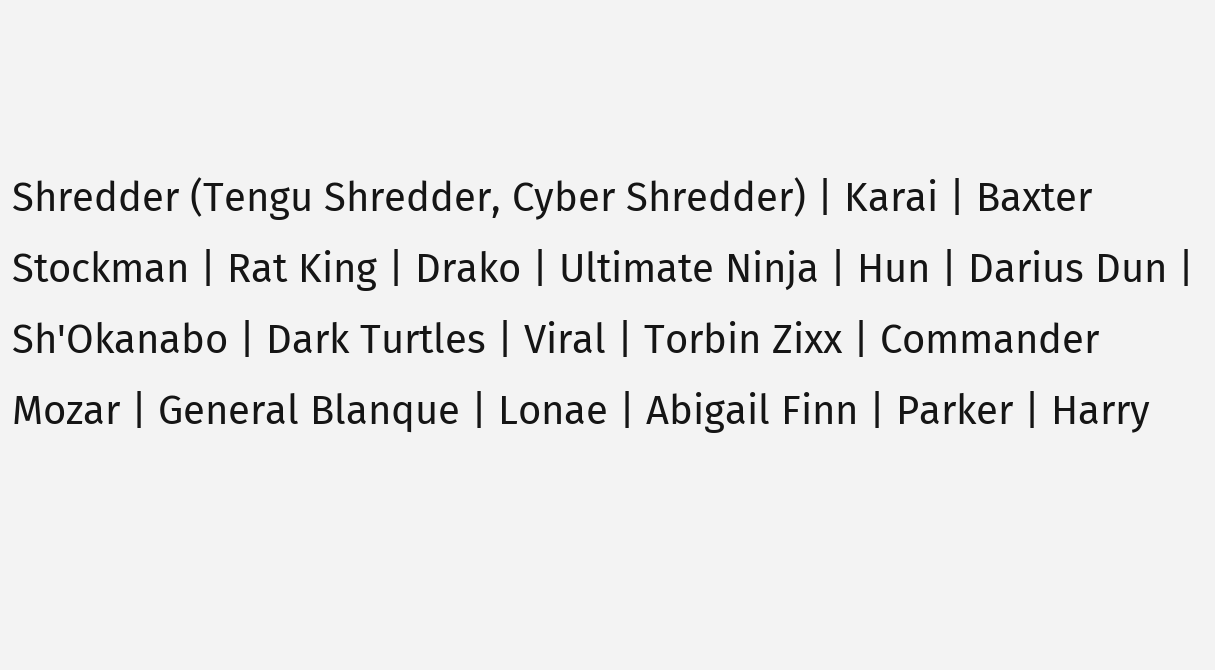Shredder (Tengu Shredder, Cyber Shredder) | Karai | Baxter Stockman | Rat King | Drako | Ultimate Ninja | Hun | Darius Dun | Sh'Okanabo | Dark Turtles | Viral | Torbin Zixx | Commander Mozar | General Blanque | Lonae | Abigail Finn | Parker | Harry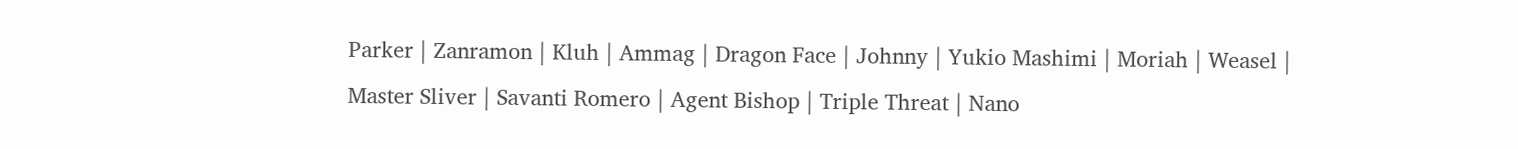Parker | Zanramon | Kluh | Ammag | Dragon Face | Johnny | Yukio Mashimi | Moriah | Weasel | Master Sliver | Savanti Romero | Agent Bishop | Triple Threat | Nano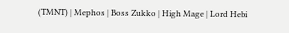(TMNT) | Mephos | Boss Zukko | High Mage | Lord Hebi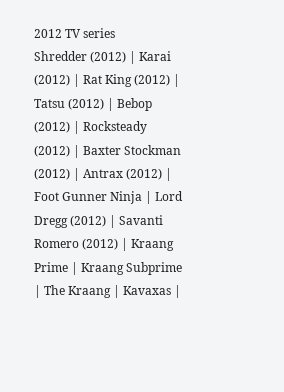2012 TV series
Shredder (2012) | Karai (2012) | Rat King (2012) | Tatsu (2012) | Bebop (2012) | Rocksteady (2012) | Baxter Stockman (2012) | Antrax (2012) | Foot Gunner Ninja | Lord Dregg (2012) | Savanti Romero (2012) | Kraang Prime | Kraang Subprime | The Kraang | Kavaxas |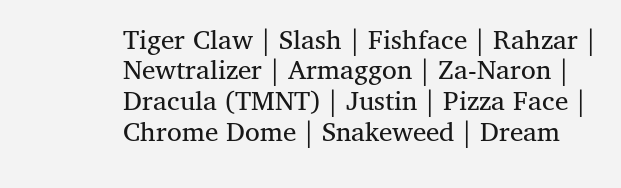Tiger Claw | Slash | Fishface | Rahzar | Newtralizer | Armaggon | Za-Naron | Dracula (TMNT) | Justin | Pizza Face | Chrome Dome | Snakeweed | Dream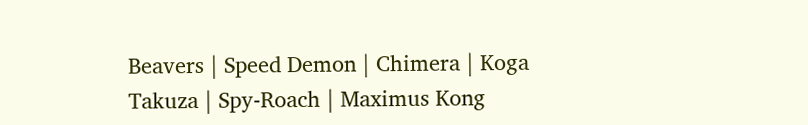Beavers | Speed Demon | Chimera | Koga Takuza | Spy-Roach | Maximus Kong